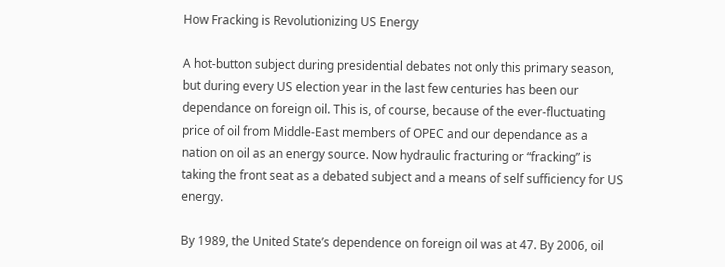How Fracking is Revolutionizing US Energy

A hot-button subject during presidential debates not only this primary season, but during every US election year in the last few centuries has been our dependance on foreign oil. This is, of course, because of the ever-fluctuating price of oil from Middle-East members of OPEC and our dependance as a nation on oil as an energy source. Now hydraulic fracturing or “fracking” is taking the front seat as a debated subject and a means of self sufficiency for US energy.

By 1989, the United State’s dependence on foreign oil was at 47. By 2006, oil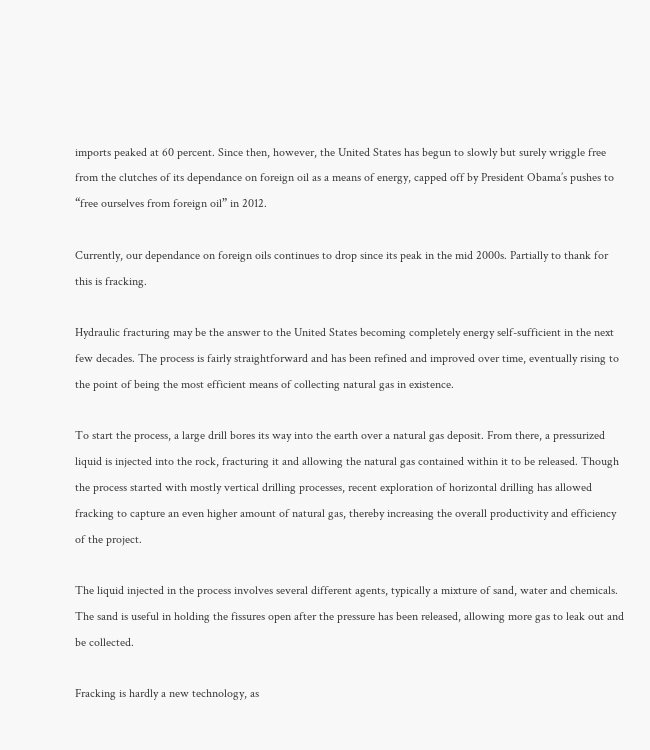imports peaked at 60 percent. Since then, however, the United States has begun to slowly but surely wriggle free from the clutches of its dependance on foreign oil as a means of energy, capped off by President Obama’s pushes to “free ourselves from foreign oil” in 2012.

Currently, our dependance on foreign oils continues to drop since its peak in the mid 2000s. Partially to thank for this is fracking.

Hydraulic fracturing may be the answer to the United States becoming completely energy self-sufficient in the next few decades. The process is fairly straightforward and has been refined and improved over time, eventually rising to the point of being the most efficient means of collecting natural gas in existence.

To start the process, a large drill bores its way into the earth over a natural gas deposit. From there, a pressurized liquid is injected into the rock, fracturing it and allowing the natural gas contained within it to be released. Though the process started with mostly vertical drilling processes, recent exploration of horizontal drilling has allowed fracking to capture an even higher amount of natural gas, thereby increasing the overall productivity and efficiency of the project.

The liquid injected in the process involves several different agents, typically a mixture of sand, water and chemicals. The sand is useful in holding the fissures open after the pressure has been released, allowing more gas to leak out and be collected.

Fracking is hardly a new technology, as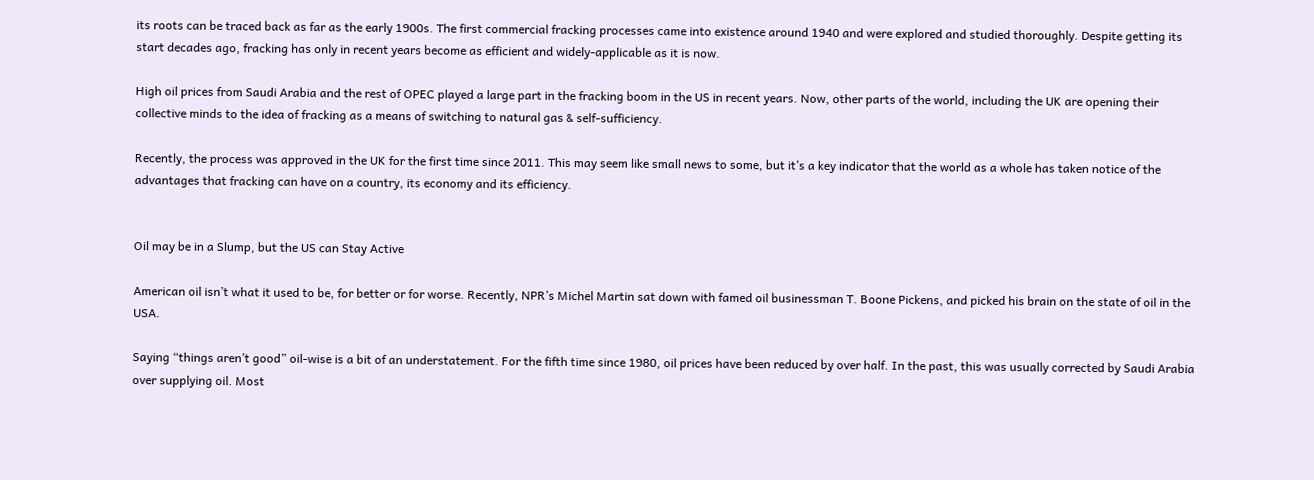its roots can be traced back as far as the early 1900s. The first commercial fracking processes came into existence around 1940 and were explored and studied thoroughly. Despite getting its start decades ago, fracking has only in recent years become as efficient and widely-applicable as it is now.

High oil prices from Saudi Arabia and the rest of OPEC played a large part in the fracking boom in the US in recent years. Now, other parts of the world, including the UK are opening their collective minds to the idea of fracking as a means of switching to natural gas & self-sufficiency.

Recently, the process was approved in the UK for the first time since 2011. This may seem like small news to some, but it’s a key indicator that the world as a whole has taken notice of the advantages that fracking can have on a country, its economy and its efficiency.


Oil may be in a Slump, but the US can Stay Active

American oil isn’t what it used to be, for better or for worse. Recently, NPR’s Michel Martin sat down with famed oil businessman T. Boone Pickens, and picked his brain on the state of oil in the USA.

Saying “things aren’t good” oil-wise is a bit of an understatement. For the fifth time since 1980, oil prices have been reduced by over half. In the past, this was usually corrected by Saudi Arabia over supplying oil. Most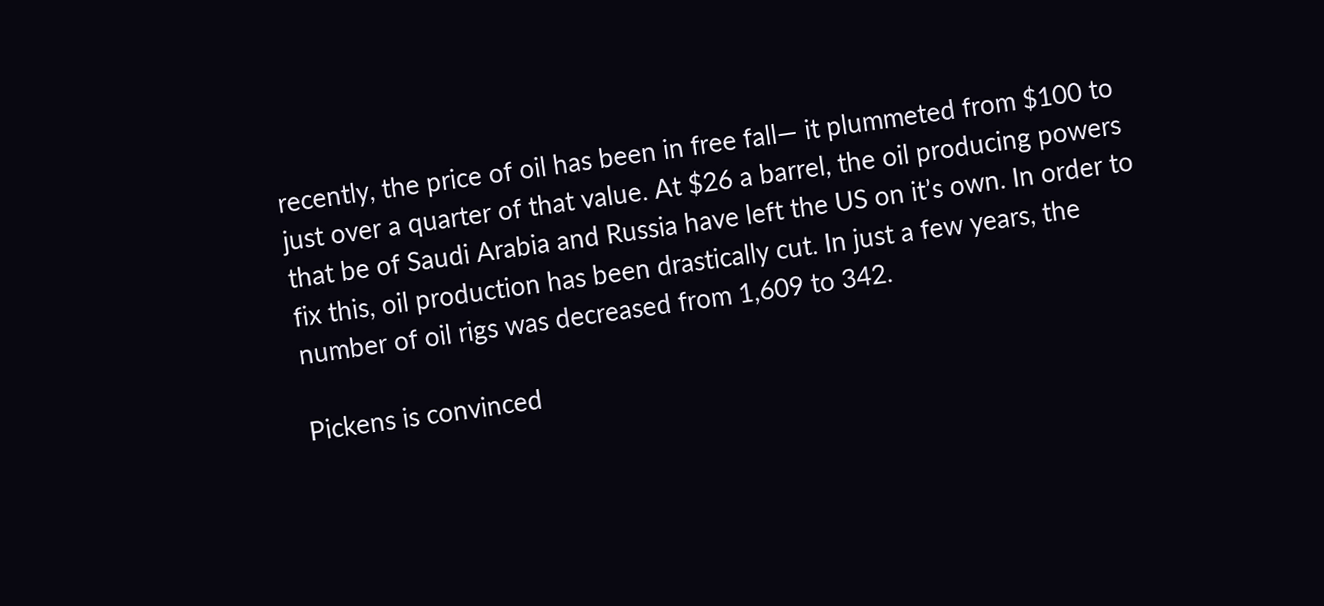recently, the price of oil has been in free fall— it plummeted from $100 to just over a quarter of that value. At $26 a barrel, the oil producing powers that be of Saudi Arabia and Russia have left the US on it’s own. In order to fix this, oil production has been drastically cut. In just a few years, the number of oil rigs was decreased from 1,609 to 342.

Pickens is convinced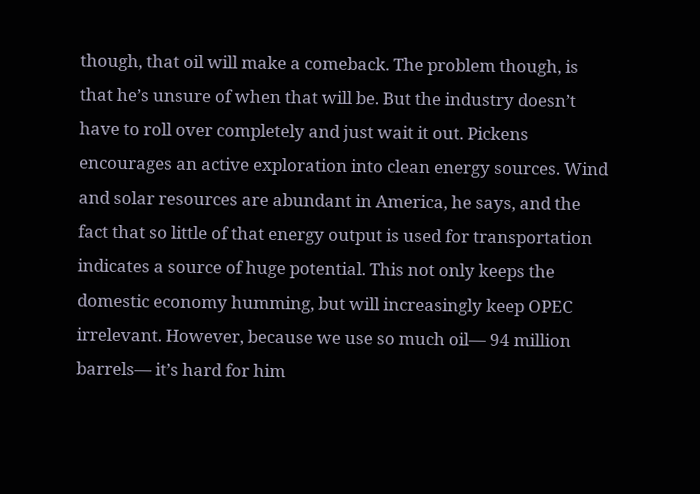though, that oil will make a comeback. The problem though, is that he’s unsure of when that will be. But the industry doesn’t have to roll over completely and just wait it out. Pickens encourages an active exploration into clean energy sources. Wind and solar resources are abundant in America, he says, and the fact that so little of that energy output is used for transportation indicates a source of huge potential. This not only keeps the domestic economy humming, but will increasingly keep OPEC irrelevant. However, because we use so much oil— 94 million barrels— it’s hard for him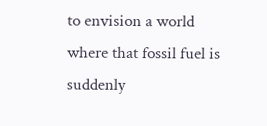to envision a world where that fossil fuel is suddenly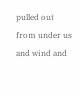pulled out from under us and wind and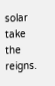solar take the reigns.